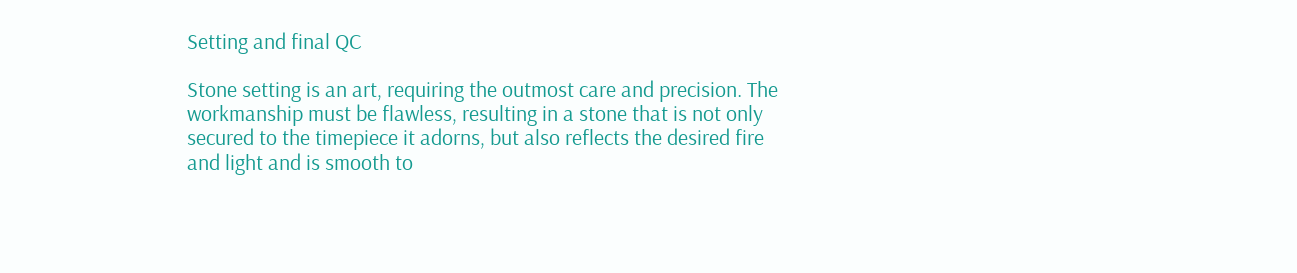Setting and final QC

Stone setting is an art, requiring the outmost care and precision. The workmanship must be flawless, resulting in a stone that is not only secured to the timepiece it adorns, but also reflects the desired fire and light and is smooth to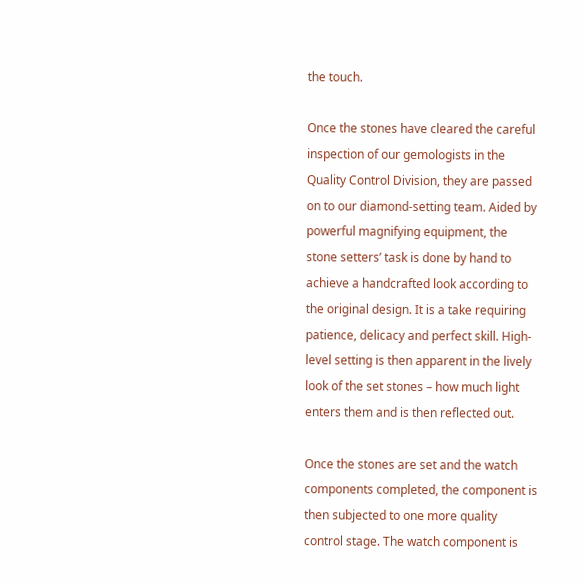the touch.

Once the stones have cleared the careful inspection of our gemologists in the Quality Control Division, they are passed on to our diamond-setting team. Aided by powerful magnifying equipment, the stone setters’ task is done by hand to achieve a handcrafted look according to the original design. It is a take requiring patience, delicacy and perfect skill. High-level setting is then apparent in the lively look of the set stones – how much light enters them and is then reflected out.

Once the stones are set and the watch components completed, the component is then subjected to one more quality control stage. The watch component is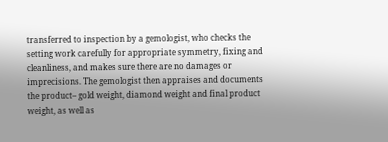transferred to inspection by a gemologist, who checks the setting work carefully for appropriate symmetry, fixing and cleanliness, and makes sure there are no damages or imprecisions. The gemologist then appraises and documents the product– gold weight, diamond weight and final product weight, as well as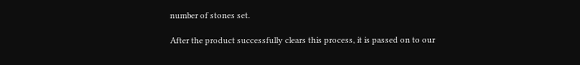number of stones set.

After the product successfully clears this process, it is passed on to our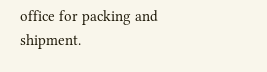office for packing and shipment.